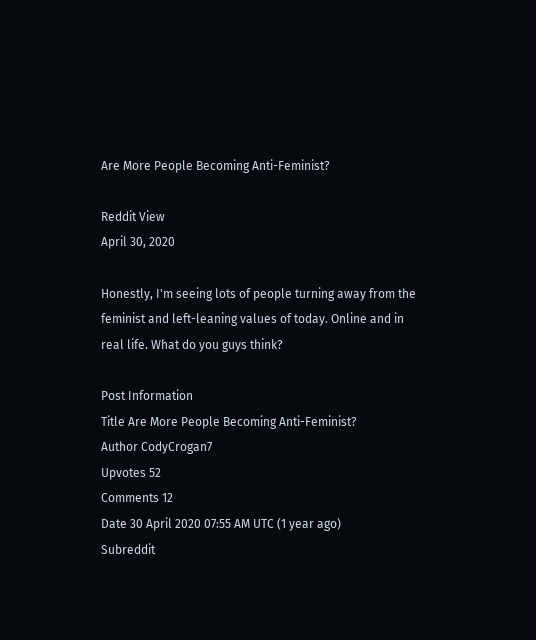Are More People Becoming Anti-Feminist?

Reddit View
April 30, 2020

Honestly, I'm seeing lots of people turning away from the feminist and left-leaning values of today. Online and in real life. What do you guys think?

Post Information
Title Are More People Becoming Anti-Feminist?
Author CodyCrogan7
Upvotes 52
Comments 12
Date 30 April 2020 07:55 AM UTC (1 year ago)
Subreddit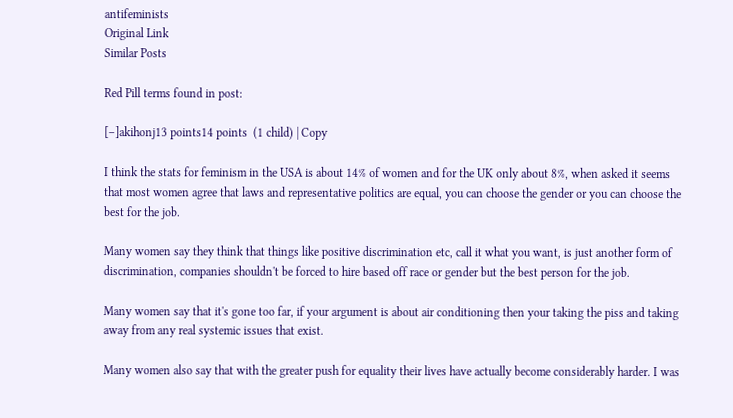antifeminists
Original Link
Similar Posts

Red Pill terms found in post:

[–]akihonj13 points14 points  (1 child) | Copy

I think the stats for feminism in the USA is about 14% of women and for the UK only about 8%, when asked it seems that most women agree that laws and representative politics are equal, you can choose the gender or you can choose the best for the job.

Many women say they think that things like positive discrimination etc, call it what you want, is just another form of discrimination, companies shouldn't be forced to hire based off race or gender but the best person for the job.

Many women say that it's gone too far, if your argument is about air conditioning then your taking the piss and taking away from any real systemic issues that exist.

Many women also say that with the greater push for equality their lives have actually become considerably harder. I was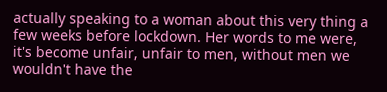actually speaking to a woman about this very thing a few weeks before lockdown. Her words to me were, it's become unfair, unfair to men, without men we wouldn't have the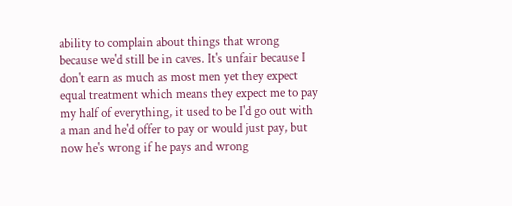ability to complain about things that wrong because we'd still be in caves. It's unfair because I don't earn as much as most men yet they expect equal treatment which means they expect me to pay my half of everything, it used to be I'd go out with a man and he'd offer to pay or would just pay, but now he's wrong if he pays and wrong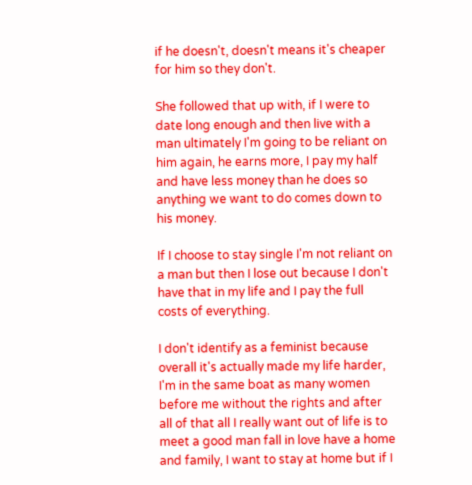if he doesn't, doesn't means it's cheaper for him so they don't.

She followed that up with, if I were to date long enough and then live with a man ultimately I'm going to be reliant on him again, he earns more, I pay my half and have less money than he does so anything we want to do comes down to his money.

If I choose to stay single I'm not reliant on a man but then I lose out because I don't have that in my life and I pay the full costs of everything.

I don't identify as a feminist because overall it's actually made my life harder, I'm in the same boat as many women before me without the rights and after all of that all I really want out of life is to meet a good man fall in love have a home and family, I want to stay at home but if I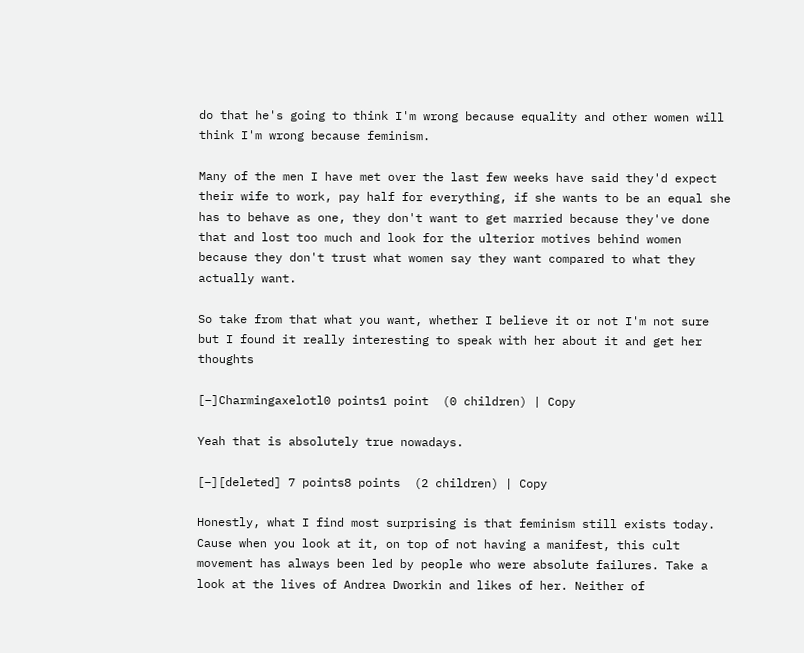do that he's going to think I'm wrong because equality and other women will think I'm wrong because feminism.

Many of the men I have met over the last few weeks have said they'd expect their wife to work, pay half for everything, if she wants to be an equal she has to behave as one, they don't want to get married because they've done that and lost too much and look for the ulterior motives behind women because they don't trust what women say they want compared to what they actually want.

So take from that what you want, whether I believe it or not I'm not sure but I found it really interesting to speak with her about it and get her thoughts

[–]Charmingaxelotl0 points1 point  (0 children) | Copy

Yeah that is absolutely true nowadays.

[–][deleted] 7 points8 points  (2 children) | Copy

Honestly, what I find most surprising is that feminism still exists today. Cause when you look at it, on top of not having a manifest, this cult movement has always been led by people who were absolute failures. Take a look at the lives of Andrea Dworkin and likes of her. Neither of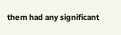them had any significant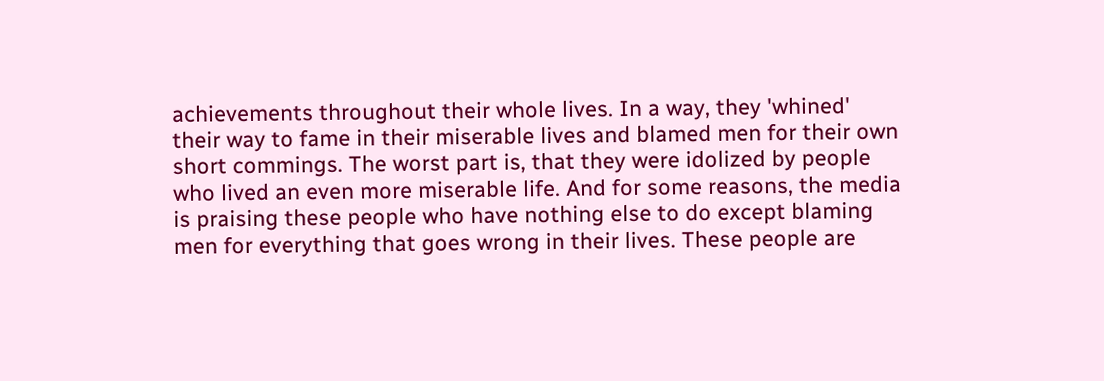achievements throughout their whole lives. In a way, they 'whined' their way to fame in their miserable lives and blamed men for their own short commings. The worst part is, that they were idolized by people who lived an even more miserable life. And for some reasons, the media is praising these people who have nothing else to do except blaming men for everything that goes wrong in their lives. These people are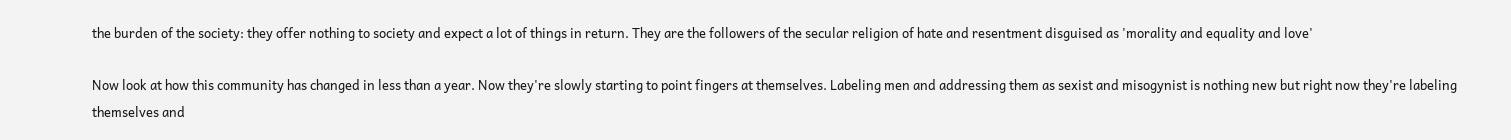the burden of the society: they offer nothing to society and expect a lot of things in return. They are the followers of the secular religion of hate and resentment disguised as 'morality and equality and love'

Now look at how this community has changed in less than a year. Now they're slowly starting to point fingers at themselves. Labeling men and addressing them as sexist and misogynist is nothing new but right now they're labeling themselves and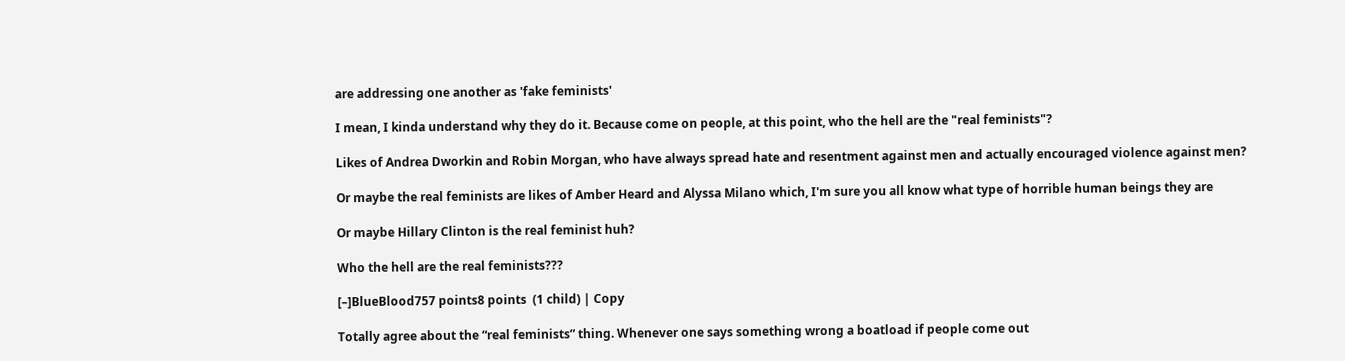are addressing one another as 'fake feminists'

I mean, I kinda understand why they do it. Because come on people, at this point, who the hell are the "real feminists"?

Likes of Andrea Dworkin and Robin Morgan, who have always spread hate and resentment against men and actually encouraged violence against men?

Or maybe the real feminists are likes of Amber Heard and Alyssa Milano which, I'm sure you all know what type of horrible human beings they are

Or maybe Hillary Clinton is the real feminist huh?

Who the hell are the real feminists???

[–]BlueBlood757 points8 points  (1 child) | Copy

Totally agree about the “real feminists” thing. Whenever one says something wrong a boatload if people come out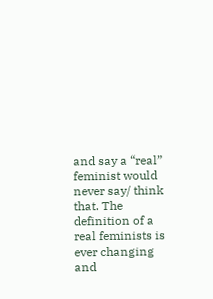and say a “real” feminist would never say/ think that. The definition of a real feminists is ever changing and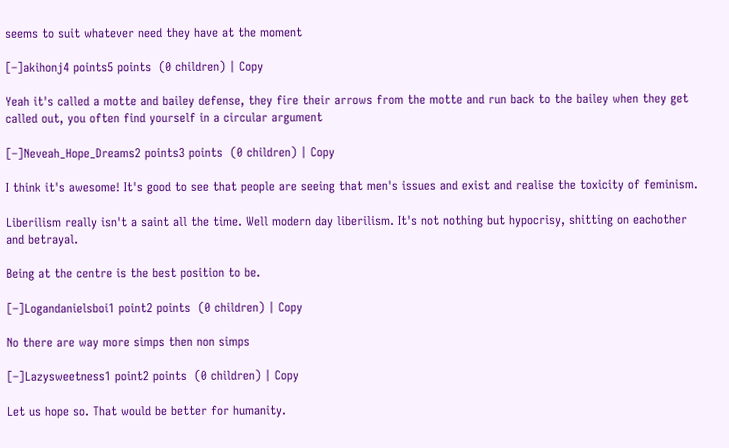seems to suit whatever need they have at the moment

[–]akihonj4 points5 points  (0 children) | Copy

Yeah it's called a motte and bailey defense, they fire their arrows from the motte and run back to the bailey when they get called out, you often find yourself in a circular argument

[–]Neveah_Hope_Dreams2 points3 points  (0 children) | Copy

I think it's awesome! It's good to see that people are seeing that men's issues and exist and realise the toxicity of feminism.

Liberilism really isn't a saint all the time. Well modern day liberilism. It's not nothing but hypocrisy, shitting on eachother and betrayal.

Being at the centre is the best position to be.

[–]Logandanielsboi1 point2 points  (0 children) | Copy

No there are way more simps then non simps

[–]Lazysweetness1 point2 points  (0 children) | Copy

Let us hope so. That would be better for humanity.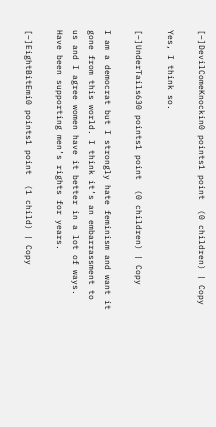[–]DevilComeKnockin0 points1 point  (0 children) | Copy

Yes, I think so.

[–]UnderTails630 points1 point  (0 children) | Copy

I am a democrat but I strongly hate feminism and want it gone from this world. I think it’s an embarrassment to us and I agree women have it better in a lot of ways. Have been supporting men’s rights for years.

[–]EightBitEmi0 points1 point  (1 child) | Copy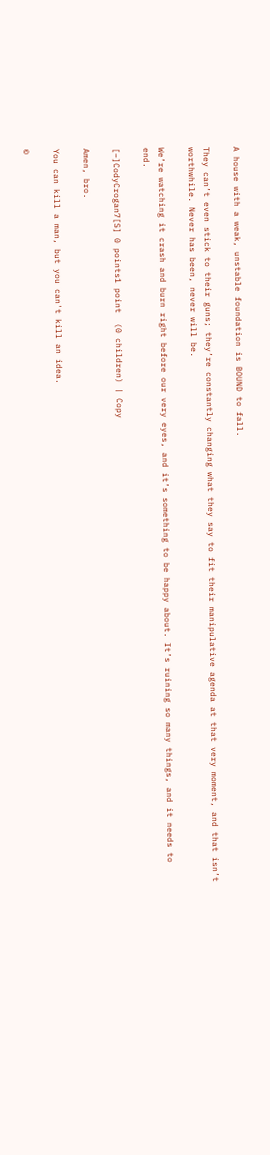A house with a weak, unstable foundation is BOUND to fall.

They can’t even stick to their guns; they’re constantly changing what they say to fit their manipulative agenda at that very moment, and that isn’t worthwhile. Never has been, never will be.

We’re watching it crash and burn right before our very eyes, and it’s something to be happy about. It’s ruining so many things, and it needs to end.

[–]CodyCrogan7[S] 0 points1 point  (0 children) | Copy

Amen, bro.

You can kill a man, but you can't kill an idea.

©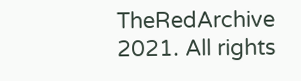TheRedArchive 2021. All rights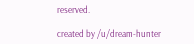reserved.

created by /u/dream-hunter